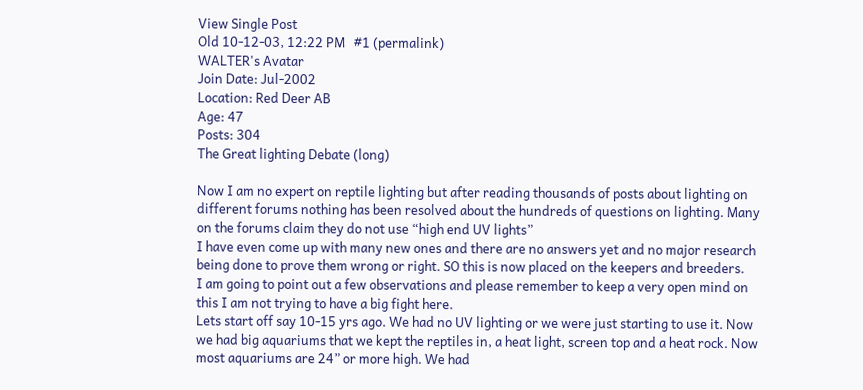View Single Post
Old 10-12-03, 12:22 PM   #1 (permalink)
WALTER's Avatar
Join Date: Jul-2002
Location: Red Deer AB
Age: 47
Posts: 304
The Great lighting Debate (long)

Now I am no expert on reptile lighting but after reading thousands of posts about lighting on different forums nothing has been resolved about the hundreds of questions on lighting. Many on the forums claim they do not use “high end UV lights”
I have even come up with many new ones and there are no answers yet and no major research being done to prove them wrong or right. SO this is now placed on the keepers and breeders.
I am going to point out a few observations and please remember to keep a very open mind on this I am not trying to have a big fight here.
Lets start off say 10-15 yrs ago. We had no UV lighting or we were just starting to use it. Now we had big aquariums that we kept the reptiles in, a heat light, screen top and a heat rock. Now most aquariums are 24” or more high. We had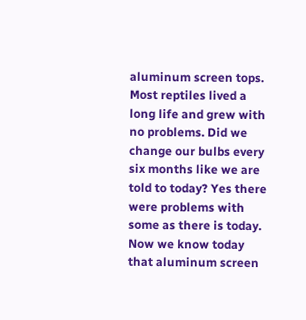aluminum screen tops. Most reptiles lived a long life and grew with no problems. Did we change our bulbs every six months like we are told to today? Yes there were problems with some as there is today. Now we know today that aluminum screen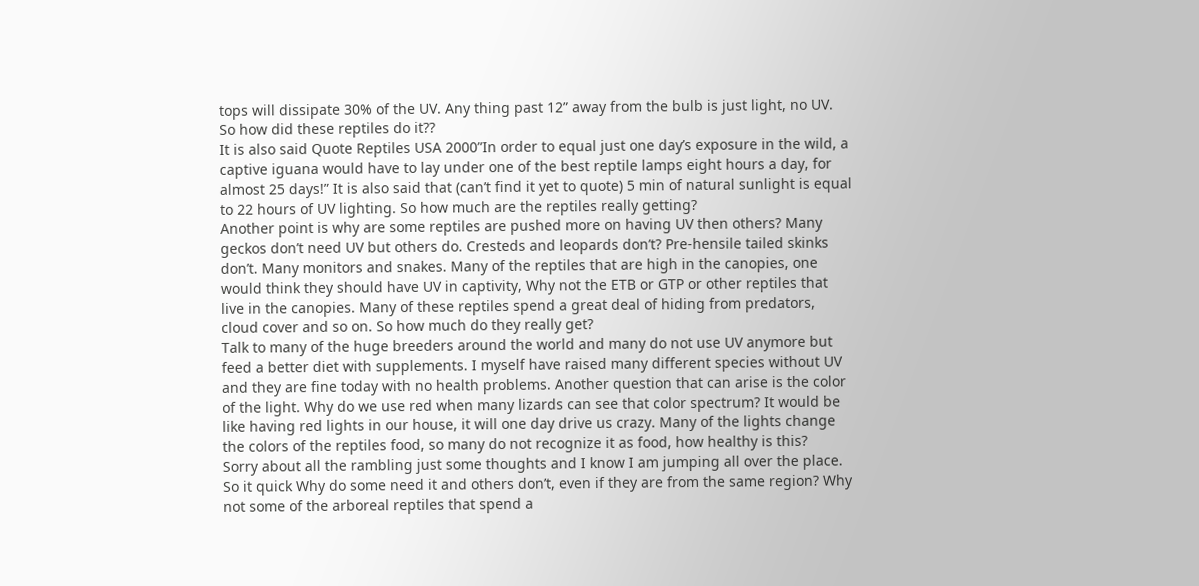tops will dissipate 30% of the UV. Any thing past 12” away from the bulb is just light, no UV. So how did these reptiles do it??
It is also said Quote Reptiles USA 2000”In order to equal just one day’s exposure in the wild, a captive iguana would have to lay under one of the best reptile lamps eight hours a day, for almost 25 days!” It is also said that (can’t find it yet to quote) 5 min of natural sunlight is equal to 22 hours of UV lighting. So how much are the reptiles really getting?
Another point is why are some reptiles are pushed more on having UV then others? Many geckos don’t need UV but others do. Cresteds and leopards don’t? Pre-hensile tailed skinks don’t. Many monitors and snakes. Many of the reptiles that are high in the canopies, one would think they should have UV in captivity, Why not the ETB or GTP or other reptiles that live in the canopies. Many of these reptiles spend a great deal of hiding from predators, cloud cover and so on. So how much do they really get?
Talk to many of the huge breeders around the world and many do not use UV anymore but feed a better diet with supplements. I myself have raised many different species without UV and they are fine today with no health problems. Another question that can arise is the color of the light. Why do we use red when many lizards can see that color spectrum? It would be like having red lights in our house, it will one day drive us crazy. Many of the lights change the colors of the reptiles food, so many do not recognize it as food, how healthy is this?
Sorry about all the rambling just some thoughts and I know I am jumping all over the place. So it quick Why do some need it and others don’t, even if they are from the same region? Why not some of the arboreal reptiles that spend a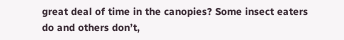great deal of time in the canopies? Some insect eaters do and others don’t,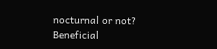nocturnal or not? Beneficial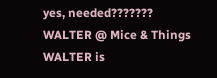yes, needed???????
WALTER @ Mice & Things
WALTER is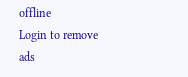offline
Login to remove ads